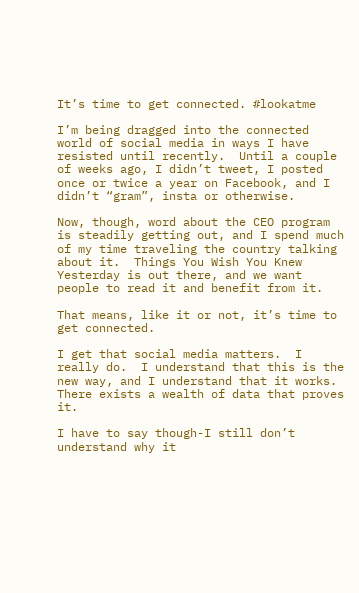It’s time to get connected. #lookatme

I’m being dragged into the connected world of social media in ways I have resisted until recently.  Until a couple of weeks ago, I didn’t tweet, I posted once or twice a year on Facebook, and I didn’t “gram”, insta or otherwise.

Now, though, word about the CEO program is steadily getting out, and I spend much of my time traveling the country talking about it.  Things You Wish You Knew Yesterday is out there, and we want people to read it and benefit from it.

That means, like it or not, it’s time to get connected.

I get that social media matters.  I really do.  I understand that this is the new way, and I understand that it works.  There exists a wealth of data that proves it.

I have to say though-I still don’t understand why it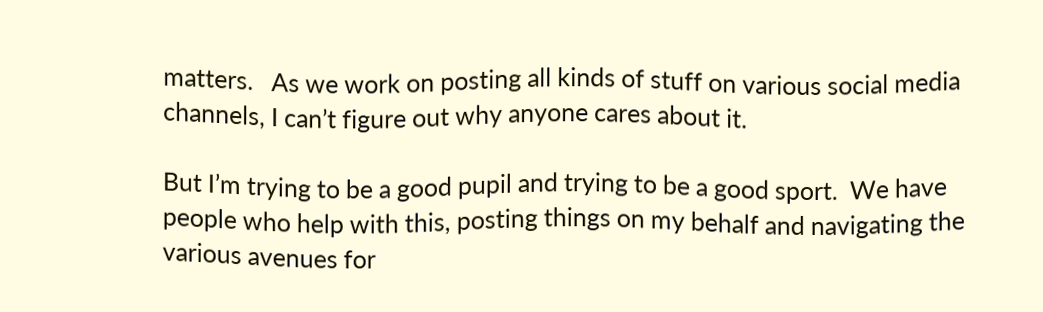matters.   As we work on posting all kinds of stuff on various social media channels, I can’t figure out why anyone cares about it.

But I’m trying to be a good pupil and trying to be a good sport.  We have people who help with this, posting things on my behalf and navigating the various avenues for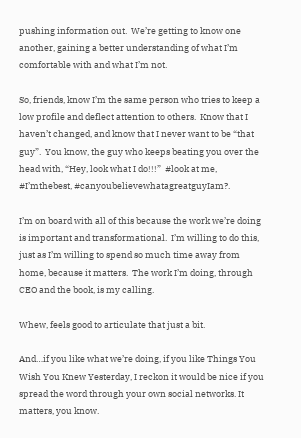pushing information out.  We’re getting to know one another, gaining a better understanding of what I’m comfortable with and what I’m not.

So, friends, know I’m the same person who tries to keep a low profile and deflect attention to others.  Know that I haven’t changed, and know that I never want to be “that guy”.  You know, the guy who keeps beating you over the head with, “Hey, look what I do!!!”  #look at me, #I’mthebest, #canyoubelievewhatagreatguyIam?.

I’m on board with all of this because the work we’re doing is important and transformational.  I’m willing to do this, just as I’m willing to spend so much time away from home, because it matters.  The work I’m doing, through CEO and the book, is my calling.

Whew, feels good to articulate that just a bit.

And…if you like what we’re doing, if you like Things You Wish You Knew Yesterday, I reckon it would be nice if you spread the word through your own social networks. It matters, you know.